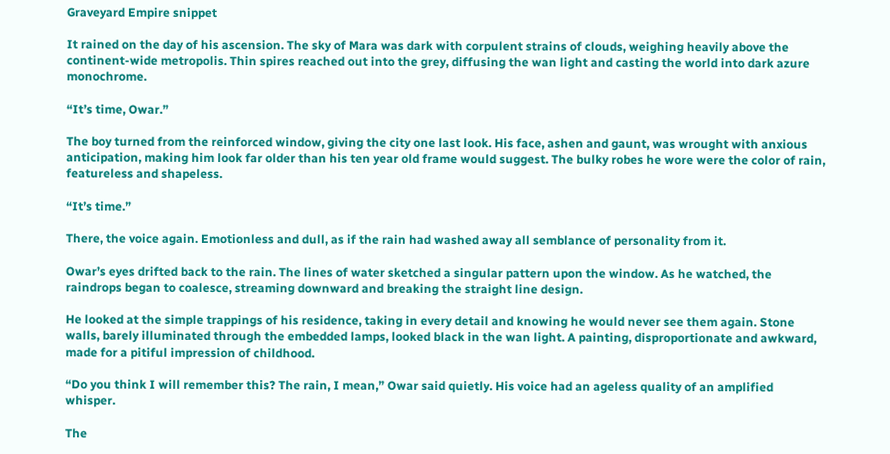Graveyard Empire snippet

It rained on the day of his ascension. The sky of Mara was dark with corpulent strains of clouds, weighing heavily above the continent-wide metropolis. Thin spires reached out into the grey, diffusing the wan light and casting the world into dark azure monochrome.

“It’s time, Owar.”

The boy turned from the reinforced window, giving the city one last look. His face, ashen and gaunt, was wrought with anxious anticipation, making him look far older than his ten year old frame would suggest. The bulky robes he wore were the color of rain, featureless and shapeless.

“It’s time.”

There, the voice again. Emotionless and dull, as if the rain had washed away all semblance of personality from it.

Owar’s eyes drifted back to the rain. The lines of water sketched a singular pattern upon the window. As he watched, the raindrops began to coalesce, streaming downward and breaking the straight line design.

He looked at the simple trappings of his residence, taking in every detail and knowing he would never see them again. Stone walls, barely illuminated through the embedded lamps, looked black in the wan light. A painting, disproportionate and awkward, made for a pitiful impression of childhood.

“Do you think I will remember this? The rain, I mean,” Owar said quietly. His voice had an ageless quality of an amplified whisper.

The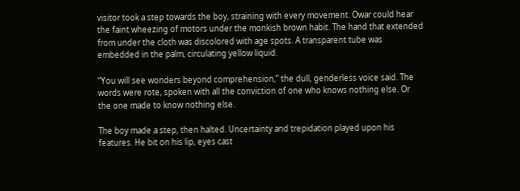visitor took a step towards the boy, straining with every movement. Owar could hear the faint wheezing of motors under the monkish brown habit. The hand that extended from under the cloth was discolored with age spots. A transparent tube was embedded in the palm, circulating yellow liquid.

“You will see wonders beyond comprehension,” the dull, genderless voice said. The words were rote, spoken with all the conviction of one who knows nothing else. Or the one made to know nothing else.

The boy made a step, then halted. Uncertainty and trepidation played upon his features. He bit on his lip, eyes cast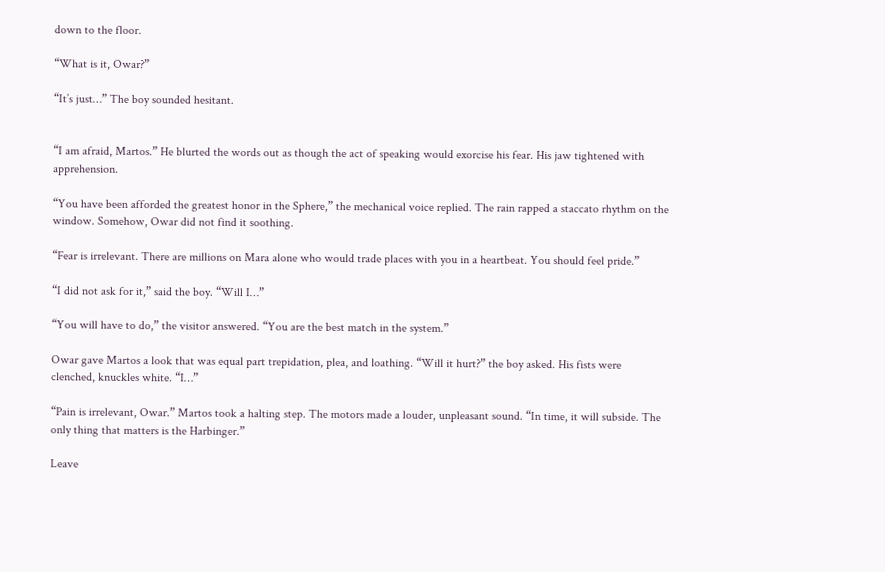down to the floor.

“What is it, Owar?”

“It’s just…” The boy sounded hesitant.


“I am afraid, Martos.” He blurted the words out as though the act of speaking would exorcise his fear. His jaw tightened with apprehension.

“You have been afforded the greatest honor in the Sphere,” the mechanical voice replied. The rain rapped a staccato rhythm on the window. Somehow, Owar did not find it soothing.

“Fear is irrelevant. There are millions on Mara alone who would trade places with you in a heartbeat. You should feel pride.”

“I did not ask for it,” said the boy. “Will I…”

“You will have to do,” the visitor answered. “You are the best match in the system.”

Owar gave Martos a look that was equal part trepidation, plea, and loathing. “Will it hurt?” the boy asked. His fists were clenched, knuckles white. “I…”

“Pain is irrelevant, Owar.” Martos took a halting step. The motors made a louder, unpleasant sound. “In time, it will subside. The only thing that matters is the Harbinger.”

Leave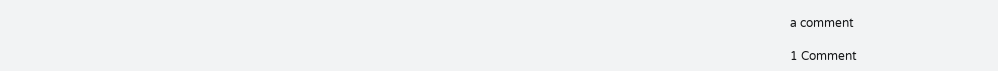a comment

1 Comment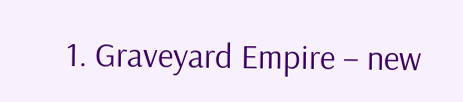1. Graveyard Empire – new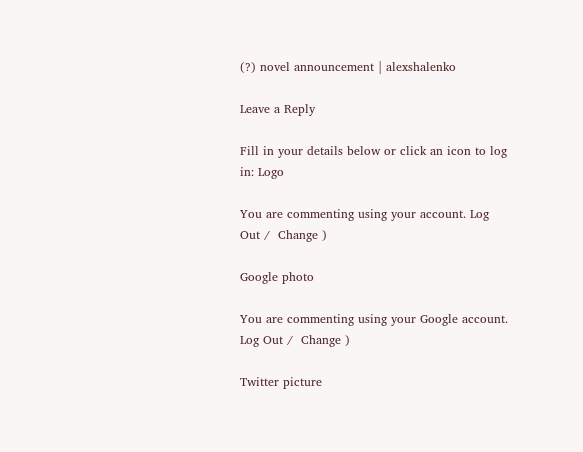(?) novel announcement | alexshalenko

Leave a Reply

Fill in your details below or click an icon to log in: Logo

You are commenting using your account. Log Out /  Change )

Google photo

You are commenting using your Google account. Log Out /  Change )

Twitter picture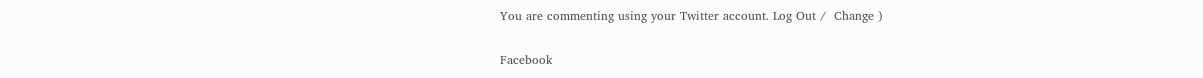You are commenting using your Twitter account. Log Out /  Change )

Facebook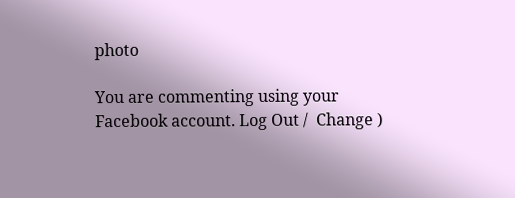photo

You are commenting using your Facebook account. Log Out /  Change )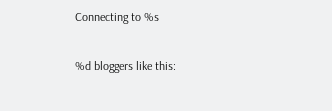Connecting to %s

%d bloggers like this: